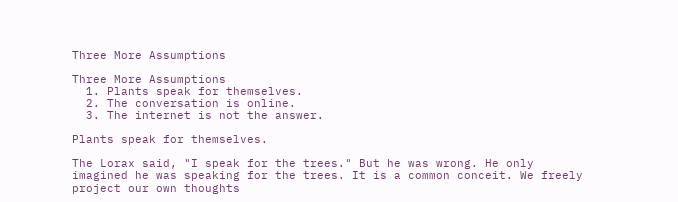Three More Assumptions

Three More Assumptions
  1. Plants speak for themselves.
  2. The conversation is online.
  3. The internet is not the answer.

Plants speak for themselves.

The Lorax said, "I speak for the trees." But he was wrong. He only imagined he was speaking for the trees. It is a common conceit. We freely project our own thoughts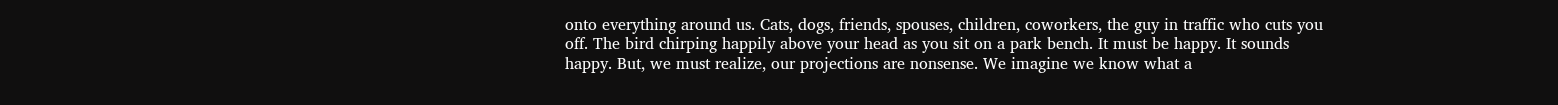onto everything around us. Cats, dogs, friends, spouses, children, coworkers, the guy in traffic who cuts you off. The bird chirping happily above your head as you sit on a park bench. It must be happy. It sounds happy. But, we must realize, our projections are nonsense. We imagine we know what a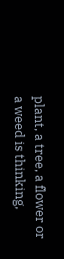plant, a tree, a flower or a weed is thinking,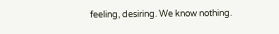feeling, desiring. We know nothing.